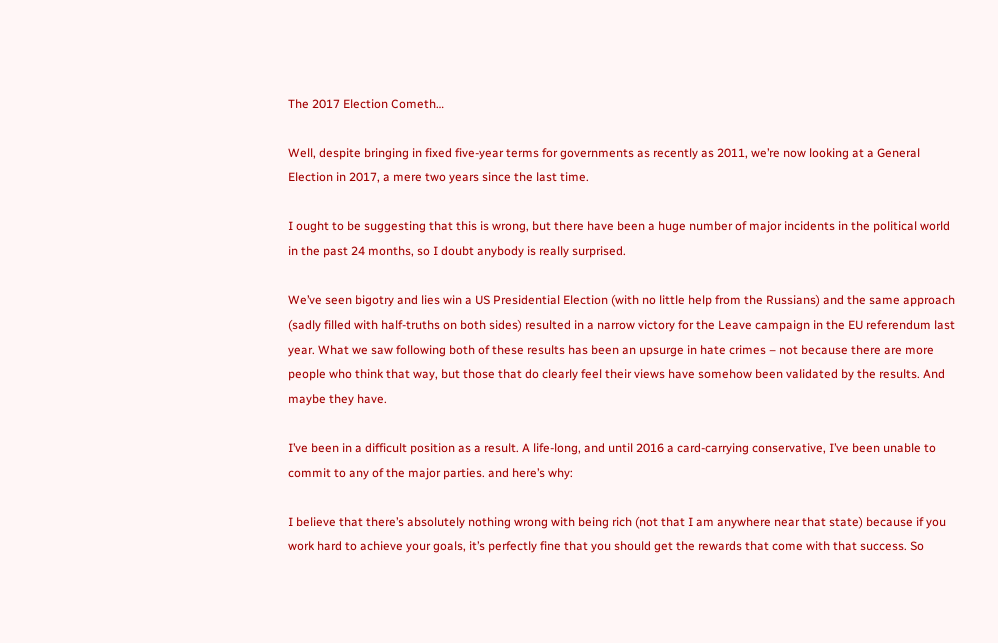The 2017 Election Cometh…

Well, despite bringing in fixed five-year terms for governments as recently as 2011, we’re now looking at a General Election in 2017, a mere two years since the last time.

I ought to be suggesting that this is wrong, but there have been a huge number of major incidents in the political world in the past 24 months, so I doubt anybody is really surprised.

We’ve seen bigotry and lies win a US Presidential Election (with no little help from the Russians) and the same approach (sadly filled with half-truths on both sides) resulted in a narrow victory for the Leave campaign in the EU referendum last year. What we saw following both of these results has been an upsurge in hate crimes – not because there are more people who think that way, but those that do clearly feel their views have somehow been validated by the results. And maybe they have.

I’ve been in a difficult position as a result. A life-long, and until 2016 a card-carrying conservative, I’ve been unable to commit to any of the major parties. and here’s why:

I believe that there’s absolutely nothing wrong with being rich (not that I am anywhere near that state) because if you work hard to achieve your goals, it’s perfectly fine that you should get the rewards that come with that success. So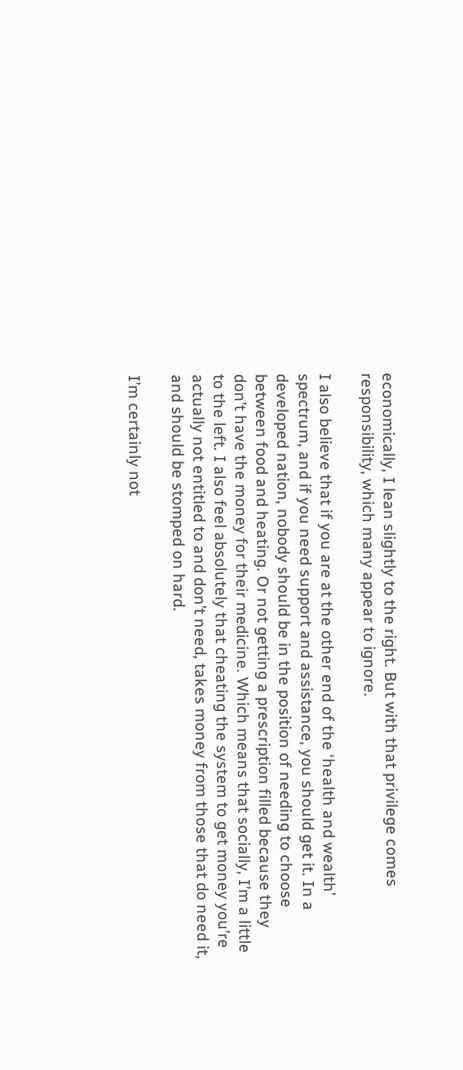economically, I lean slightly to the right. But with that privilege comes responsibility, which many appear to ignore.

I also believe that if you are at the other end of the ‘health and wealth’ spectrum, and if you need support and assistance, you should get it. In a developed nation, nobody should be in the position of needing to choose between food and heating. Or not getting a prescription filled because they don’t have the money for their medicine. Which means that socially, I’m a little to the left. I also feel absolutely that cheating the system to get money you’re actually not entitled to and don’t need, takes money from those that do need it, and should be stomped on hard.

I’m certainly not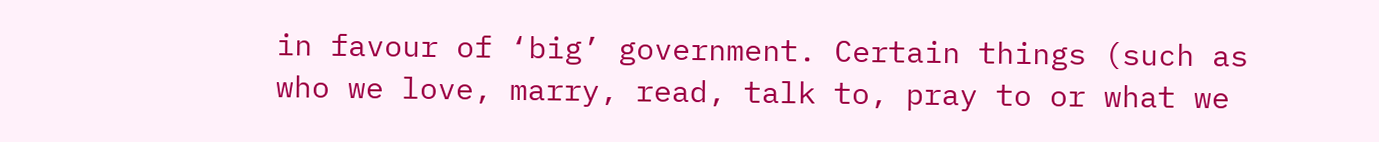in favour of ‘big’ government. Certain things (such as who we love, marry, read, talk to, pray to or what we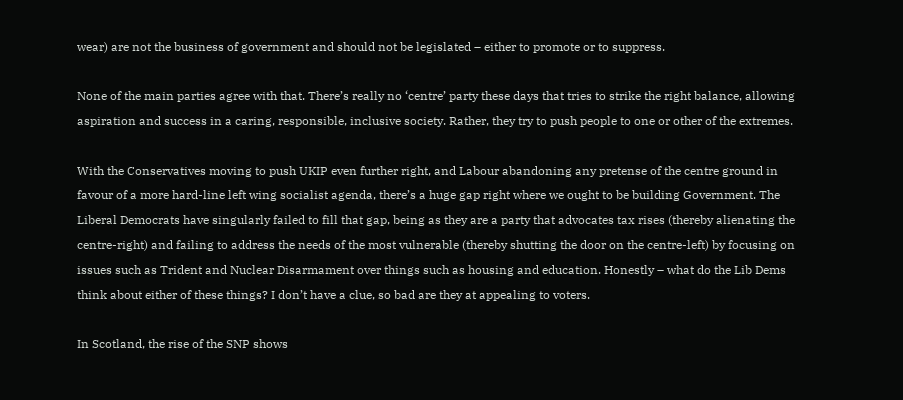wear) are not the business of government and should not be legislated – either to promote or to suppress.

None of the main parties agree with that. There’s really no ‘centre’ party these days that tries to strike the right balance, allowing aspiration and success in a caring, responsible, inclusive society. Rather, they try to push people to one or other of the extremes.

With the Conservatives moving to push UKIP even further right, and Labour abandoning any pretense of the centre ground in favour of a more hard-line left wing socialist agenda, there’s a huge gap right where we ought to be building Government. The Liberal Democrats have singularly failed to fill that gap, being as they are a party that advocates tax rises (thereby alienating the centre-right) and failing to address the needs of the most vulnerable (thereby shutting the door on the centre-left) by focusing on issues such as Trident and Nuclear Disarmament over things such as housing and education. Honestly – what do the Lib Dems think about either of these things? I don’t have a clue, so bad are they at appealing to voters.

In Scotland, the rise of the SNP shows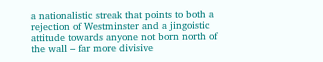a nationalistic streak that points to both a rejection of Westminster and a jingoistic attitude towards anyone not born north of the wall – far more divisive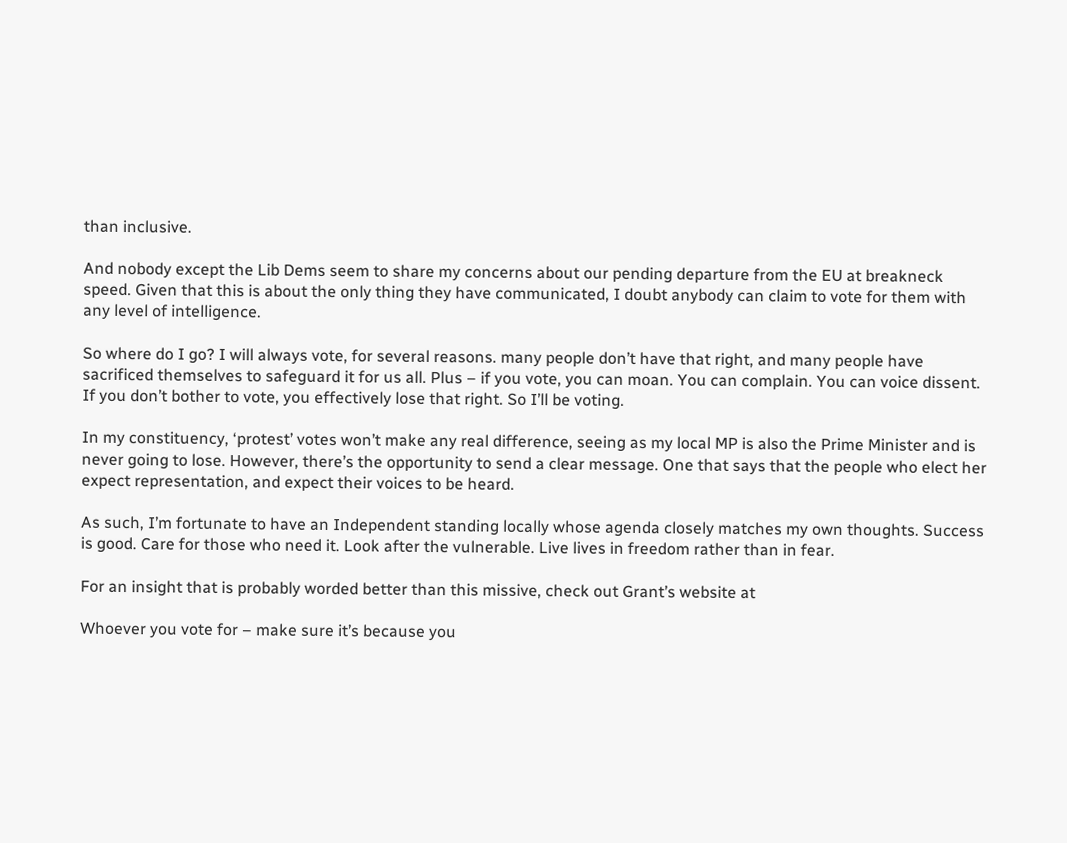than inclusive.

And nobody except the Lib Dems seem to share my concerns about our pending departure from the EU at breakneck speed. Given that this is about the only thing they have communicated, I doubt anybody can claim to vote for them with any level of intelligence.

So where do I go? I will always vote, for several reasons. many people don’t have that right, and many people have sacrificed themselves to safeguard it for us all. Plus – if you vote, you can moan. You can complain. You can voice dissent. If you don’t bother to vote, you effectively lose that right. So I’ll be voting.

In my constituency, ‘protest’ votes won’t make any real difference, seeing as my local MP is also the Prime Minister and is never going to lose. However, there’s the opportunity to send a clear message. One that says that the people who elect her expect representation, and expect their voices to be heard.

As such, I’m fortunate to have an Independent standing locally whose agenda closely matches my own thoughts. Success is good. Care for those who need it. Look after the vulnerable. Live lives in freedom rather than in fear.

For an insight that is probably worded better than this missive, check out Grant’s website at

Whoever you vote for – make sure it’s because you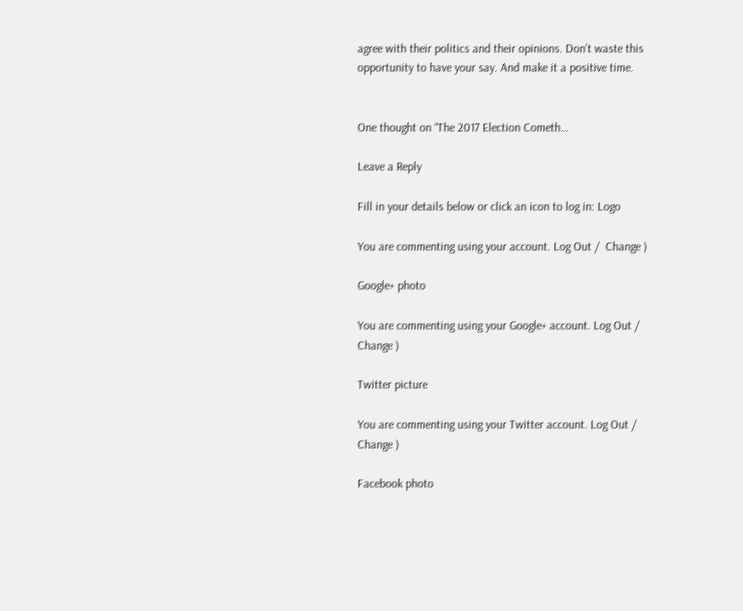agree with their politics and their opinions. Don’t waste this opportunity to have your say. And make it a positive time.


One thought on “The 2017 Election Cometh…

Leave a Reply

Fill in your details below or click an icon to log in: Logo

You are commenting using your account. Log Out /  Change )

Google+ photo

You are commenting using your Google+ account. Log Out /  Change )

Twitter picture

You are commenting using your Twitter account. Log Out /  Change )

Facebook photo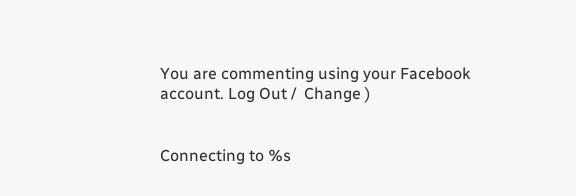You are commenting using your Facebook account. Log Out /  Change )


Connecting to %s